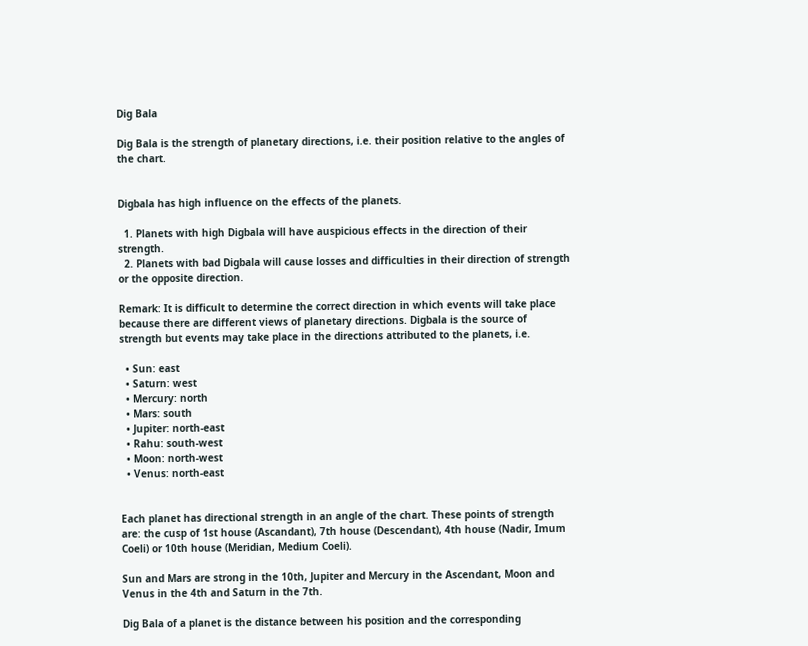Dig Bala

Dig Bala is the strength of planetary directions, i.e. their position relative to the angles of the chart.


Digbala has high influence on the effects of the planets.

  1. Planets with high Digbala will have auspicious effects in the direction of their strength.
  2. Planets with bad Digbala will cause losses and difficulties in their direction of strength or the opposite direction.

Remark: It is difficult to determine the correct direction in which events will take place because there are different views of planetary directions. Digbala is the source of strength but events may take place in the directions attributed to the planets, i.e.

  • Sun: east
  • Saturn: west
  • Mercury: north
  • Mars: south
  • Jupiter: north-east
  • Rahu: south-west
  • Moon: north-west
  • Venus: north-east


Each planet has directional strength in an angle of the chart. These points of strength are: the cusp of 1st house (Ascandant), 7th house (Descendant), 4th house (Nadir, Imum Coeli) or 10th house (Meridian, Medium Coeli).

Sun and Mars are strong in the 10th, Jupiter and Mercury in the Ascendant, Moon and Venus in the 4th and Saturn in the 7th.

Dig Bala of a planet is the distance between his position and the corresponding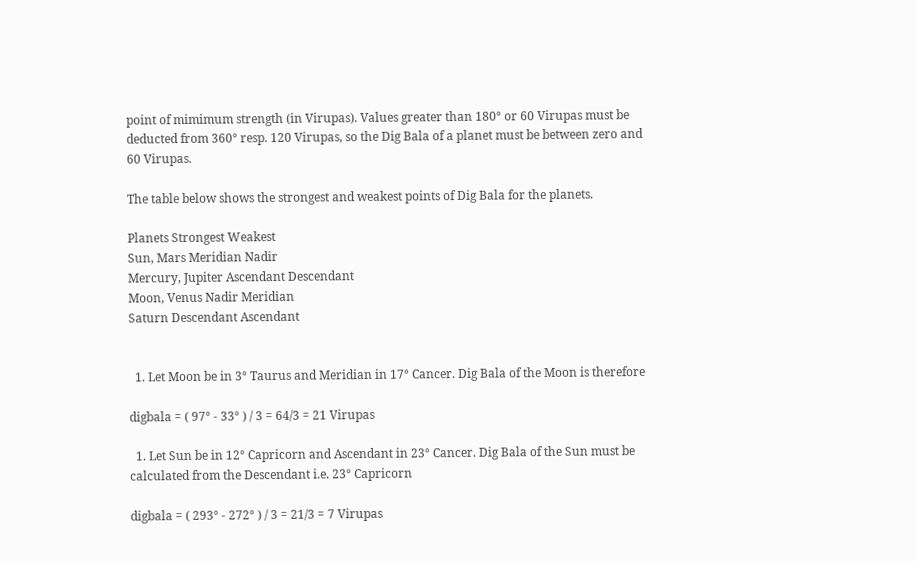point of mimimum strength (in Virupas). Values greater than 180° or 60 Virupas must be deducted from 360° resp. 120 Virupas, so the Dig Bala of a planet must be between zero and 60 Virupas.

The table below shows the strongest and weakest points of Dig Bala for the planets.

Planets Strongest Weakest
Sun, Mars Meridian Nadir
Mercury, Jupiter Ascendant Descendant
Moon, Venus Nadir Meridian
Saturn Descendant Ascendant


  1. Let Moon be in 3° Taurus and Meridian in 17° Cancer. Dig Bala of the Moon is therefore

digbala = ( 97° - 33° ) / 3 = 64/3 = 21 Virupas

  1. Let Sun be in 12° Capricorn and Ascendant in 23° Cancer. Dig Bala of the Sun must be calculated from the Descendant i.e. 23° Capricorn

digbala = ( 293° - 272° ) / 3 = 21/3 = 7 Virupas